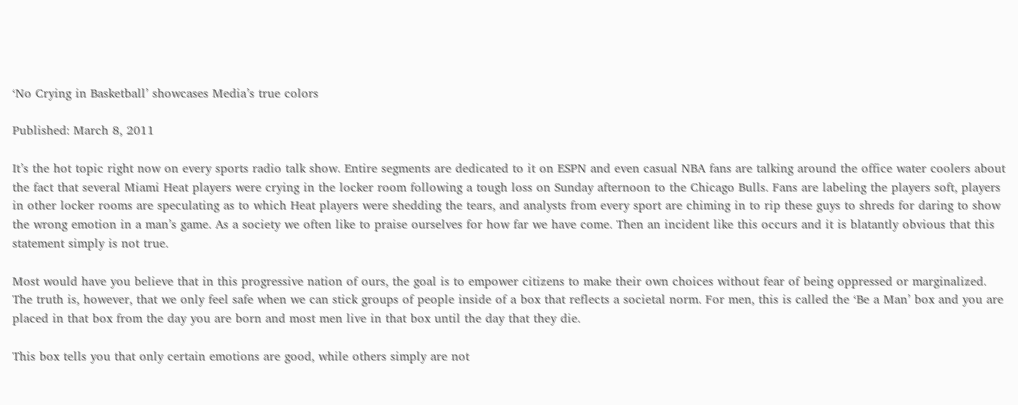‘No Crying in Basketball’ showcases Media’s true colors

Published: March 8, 2011

It’s the hot topic right now on every sports radio talk show. Entire segments are dedicated to it on ESPN and even casual NBA fans are talking around the office water coolers about the fact that several Miami Heat players were crying in the locker room following a tough loss on Sunday afternoon to the Chicago Bulls. Fans are labeling the players soft, players in other locker rooms are speculating as to which Heat players were shedding the tears, and analysts from every sport are chiming in to rip these guys to shreds for daring to show the wrong emotion in a man’s game. As a society we often like to praise ourselves for how far we have come. Then an incident like this occurs and it is blatantly obvious that this statement simply is not true.

Most would have you believe that in this progressive nation of ours, the goal is to empower citizens to make their own choices without fear of being oppressed or marginalized. The truth is, however, that we only feel safe when we can stick groups of people inside of a box that reflects a societal norm. For men, this is called the ‘Be a Man’ box and you are placed in that box from the day you are born and most men live in that box until the day that they die.

This box tells you that only certain emotions are good, while others simply are not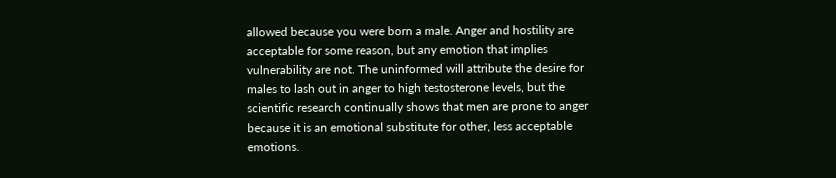allowed because you were born a male. Anger and hostility are acceptable for some reason, but any emotion that implies vulnerability are not. The uninformed will attribute the desire for males to lash out in anger to high testosterone levels, but the scientific research continually shows that men are prone to anger because it is an emotional substitute for other, less acceptable emotions.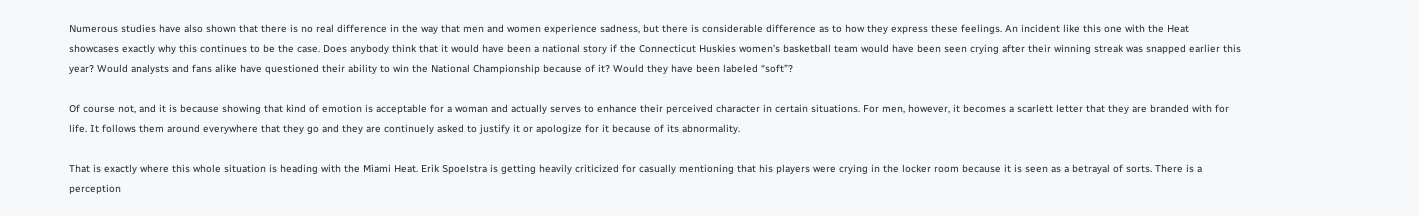Numerous studies have also shown that there is no real difference in the way that men and women experience sadness, but there is considerable difference as to how they express these feelings. An incident like this one with the Heat showcases exactly why this continues to be the case. Does anybody think that it would have been a national story if the Connecticut Huskies women’s basketball team would have been seen crying after their winning streak was snapped earlier this year? Would analysts and fans alike have questioned their ability to win the National Championship because of it? Would they have been labeled “soft”?

Of course not, and it is because showing that kind of emotion is acceptable for a woman and actually serves to enhance their perceived character in certain situations. For men, however, it becomes a scarlett letter that they are branded with for life. It follows them around everywhere that they go and they are continuely asked to justify it or apologize for it because of its abnormality.

That is exactly where this whole situation is heading with the Miami Heat. Erik Spoelstra is getting heavily criticized for casually mentioning that his players were crying in the locker room because it is seen as a betrayal of sorts. There is a perception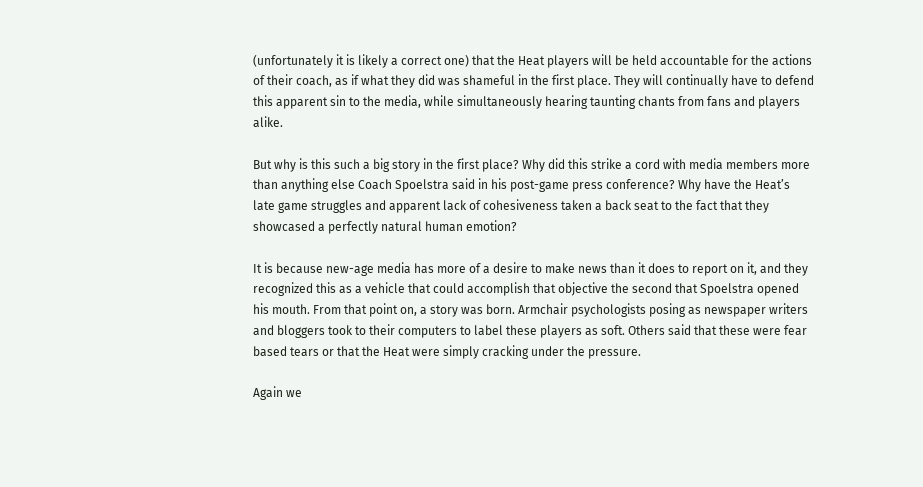(unfortunately it is likely a correct one) that the Heat players will be held accountable for the actions of their coach, as if what they did was shameful in the first place. They will continually have to defend this apparent sin to the media, while simultaneously hearing taunting chants from fans and players alike.

But why is this such a big story in the first place? Why did this strike a cord with media members more than anything else Coach Spoelstra said in his post-game press conference? Why have the Heat’s late game struggles and apparent lack of cohesiveness taken a back seat to the fact that they showcased a perfectly natural human emotion?

It is because new-age media has more of a desire to make news than it does to report on it, and they recognized this as a vehicle that could accomplish that objective the second that Spoelstra opened his mouth. From that point on, a story was born. Armchair psychologists posing as newspaper writers and bloggers took to their computers to label these players as soft. Others said that these were fear based tears or that the Heat were simply cracking under the pressure.

Again we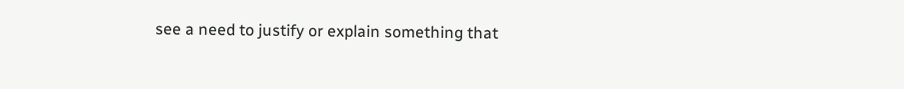see a need to justify or explain something that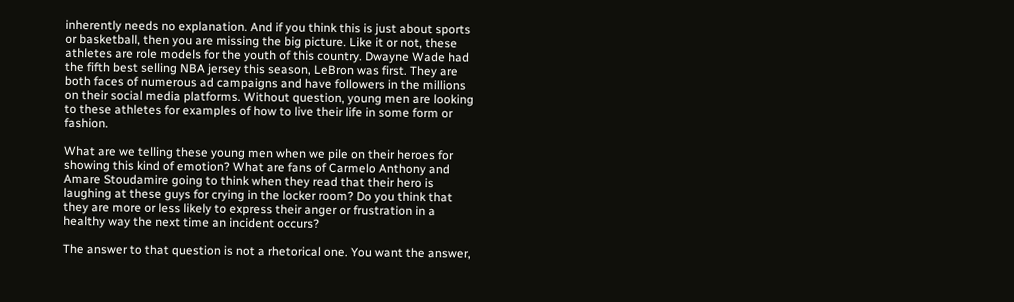inherently needs no explanation. And if you think this is just about sports or basketball, then you are missing the big picture. Like it or not, these athletes are role models for the youth of this country. Dwayne Wade had the fifth best selling NBA jersey this season, LeBron was first. They are both faces of numerous ad campaigns and have followers in the millions on their social media platforms. Without question, young men are looking to these athletes for examples of how to live their life in some form or fashion.

What are we telling these young men when we pile on their heroes for showing this kind of emotion? What are fans of Carmelo Anthony and Amare Stoudamire going to think when they read that their hero is laughing at these guys for crying in the locker room? Do you think that they are more or less likely to express their anger or frustration in a healthy way the next time an incident occurs?

The answer to that question is not a rhetorical one. You want the answer,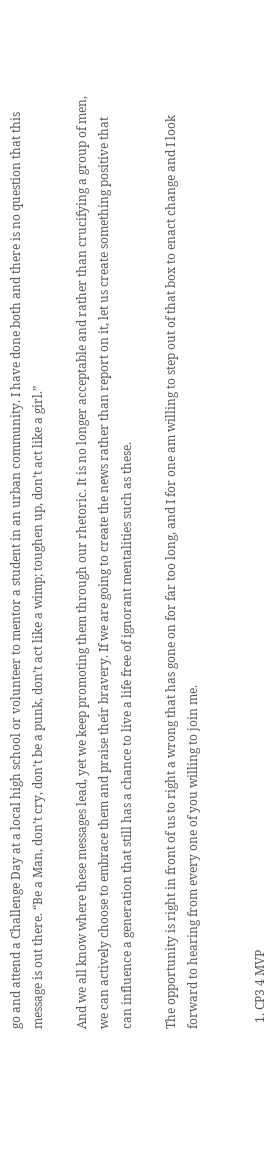go and attend a Challenge Day at a local high school or volunteer to mentor a student in an urban community. I have done both and there is no question that this message is out there. “Be a Man, don’t cry, don’t be a punk, don’t act like a wimp; toughen up, don’t act like a girl.”

And we all know where these messages lead, yet we keep promoting them through our rhetoric. It is no longer acceptable and rather than crucifying a group of men, we can actively choose to embrace them and praise their bravery. If we are going to create the news rather than report on it, let us create something positive that can influence a generation that still has a chance to live a life free of ignorant mentalities such as these.

The opportunity is right in front of us to right a wrong that has gone on for far too long, and I for one am willing to step out of that box to enact change and I look forward to hearing from every one of you willing to join me.


  1. CP3 4 MVP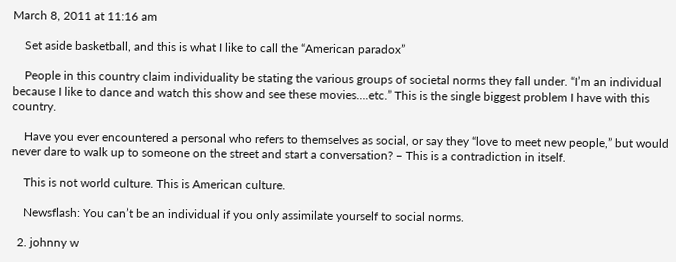March 8, 2011 at 11:16 am

    Set aside basketball, and this is what I like to call the “American paradox”

    People in this country claim individuality be stating the various groups of societal norms they fall under. “I’m an individual because I like to dance and watch this show and see these movies….etc.” This is the single biggest problem I have with this country.

    Have you ever encountered a personal who refers to themselves as social, or say they “love to meet new people,” but would never dare to walk up to someone on the street and start a conversation? – This is a contradiction in itself.

    This is not world culture. This is American culture.

    Newsflash: You can’t be an individual if you only assimilate yourself to social norms.

  2. johnny w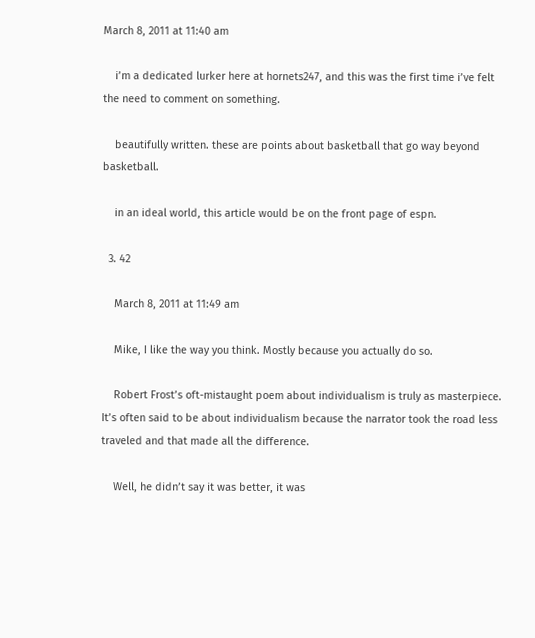March 8, 2011 at 11:40 am

    i’m a dedicated lurker here at hornets247, and this was the first time i’ve felt the need to comment on something.

    beautifully written. these are points about basketball that go way beyond basketball.

    in an ideal world, this article would be on the front page of espn.

  3. 42

    March 8, 2011 at 11:49 am

    Mike, I like the way you think. Mostly because you actually do so.

    Robert Frost’s oft-mistaught poem about individualism is truly as masterpiece. It’s often said to be about individualism because the narrator took the road less traveled and that made all the difference.

    Well, he didn’t say it was better, it was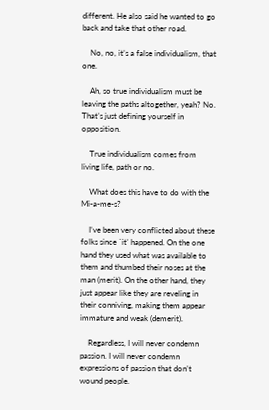different. He also said he wanted to go back and take that other road.

    No, no, it’s a false individualism, that one.

    Ah, so true individualism must be leaving the paths altogether, yeah? No. That’s just defining yourself in opposition.

    True individualism comes from living life, path or no.

    What does this have to do with the Mi-a-me-s?

    I’ve been very conflicted about these folks since `it’ happened. On the one hand they used what was available to them and thumbed their noses at the man (merit). On the other hand, they just appear like they are reveling in their conniving, making them appear immature and weak (demerit).

    Regardless, I will never condemn passion. I will never condemn expressions of passion that don’t wound people.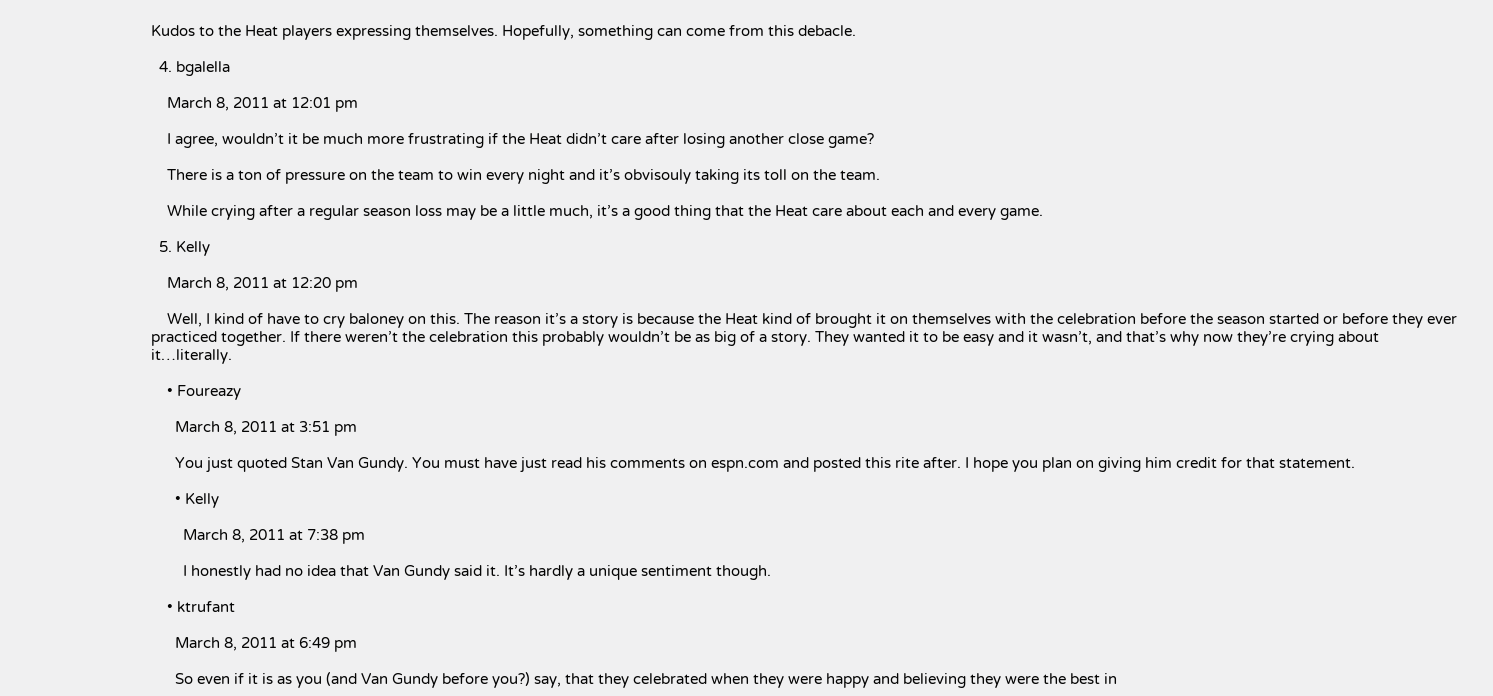Kudos to the Heat players expressing themselves. Hopefully, something can come from this debacle.

  4. bgalella

    March 8, 2011 at 12:01 pm

    I agree, wouldn’t it be much more frustrating if the Heat didn’t care after losing another close game?

    There is a ton of pressure on the team to win every night and it’s obvisouly taking its toll on the team.

    While crying after a regular season loss may be a little much, it’s a good thing that the Heat care about each and every game.

  5. Kelly

    March 8, 2011 at 12:20 pm

    Well, I kind of have to cry baloney on this. The reason it’s a story is because the Heat kind of brought it on themselves with the celebration before the season started or before they ever practiced together. If there weren’t the celebration this probably wouldn’t be as big of a story. They wanted it to be easy and it wasn’t, and that’s why now they’re crying about it…literally.

    • Foureazy

      March 8, 2011 at 3:51 pm

      You just quoted Stan Van Gundy. You must have just read his comments on espn.com and posted this rite after. I hope you plan on giving him credit for that statement.

      • Kelly

        March 8, 2011 at 7:38 pm

        I honestly had no idea that Van Gundy said it. It’s hardly a unique sentiment though.

    • ktrufant

      March 8, 2011 at 6:49 pm

      So even if it is as you (and Van Gundy before you?) say, that they celebrated when they were happy and believing they were the best in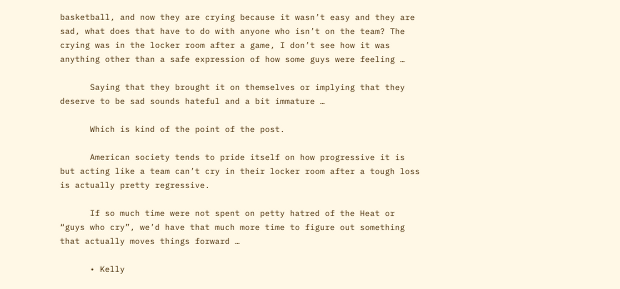basketball, and now they are crying because it wasn’t easy and they are sad, what does that have to do with anyone who isn’t on the team? The crying was in the locker room after a game, I don’t see how it was anything other than a safe expression of how some guys were feeling …

      Saying that they brought it on themselves or implying that they deserve to be sad sounds hateful and a bit immature …

      Which is kind of the point of the post.

      American society tends to pride itself on how progressive it is but acting like a team can’t cry in their locker room after a tough loss is actually pretty regressive.

      If so much time were not spent on petty hatred of the Heat or “guys who cry”, we’d have that much more time to figure out something that actually moves things forward …

      • Kelly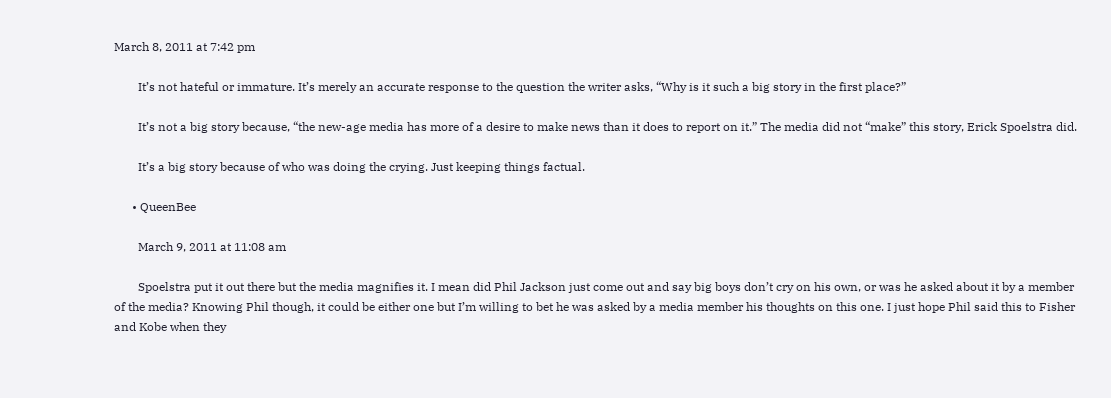March 8, 2011 at 7:42 pm

        It’s not hateful or immature. It’s merely an accurate response to the question the writer asks, “Why is it such a big story in the first place?”

        It’s not a big story because, “the new-age media has more of a desire to make news than it does to report on it.” The media did not “make” this story, Erick Spoelstra did.

        It’s a big story because of who was doing the crying. Just keeping things factual.

      • QueenBee

        March 9, 2011 at 11:08 am

        Spoelstra put it out there but the media magnifies it. I mean did Phil Jackson just come out and say big boys don’t cry on his own, or was he asked about it by a member of the media? Knowing Phil though, it could be either one but I’m willing to bet he was asked by a media member his thoughts on this one. I just hope Phil said this to Fisher and Kobe when they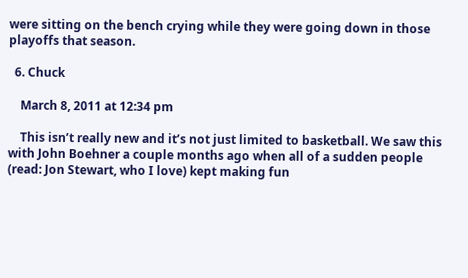were sitting on the bench crying while they were going down in those playoffs that season.

  6. Chuck

    March 8, 2011 at 12:34 pm

    This isn’t really new and it’s not just limited to basketball. We saw this with John Boehner a couple months ago when all of a sudden people (read: Jon Stewart, who I love) kept making fun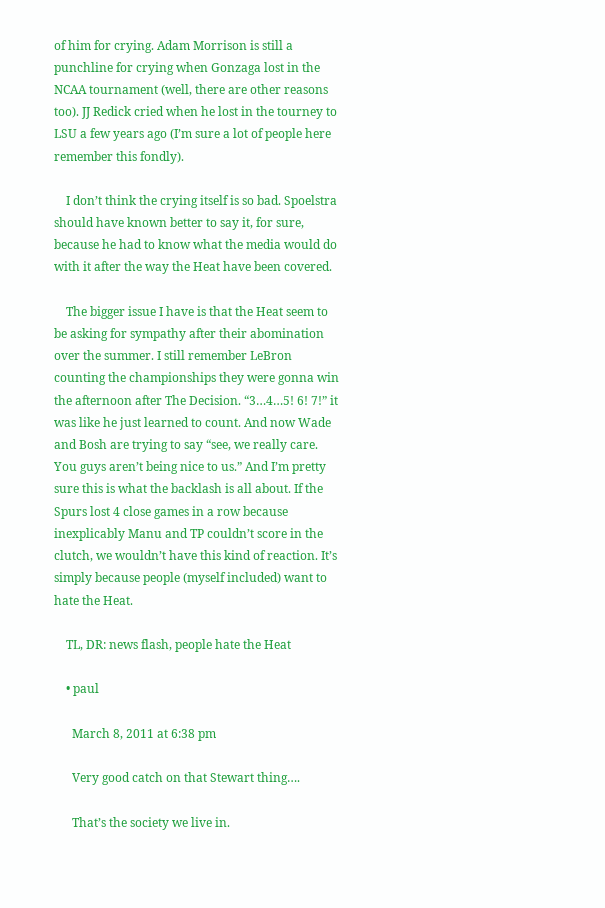of him for crying. Adam Morrison is still a punchline for crying when Gonzaga lost in the NCAA tournament (well, there are other reasons too). JJ Redick cried when he lost in the tourney to LSU a few years ago (I’m sure a lot of people here remember this fondly).

    I don’t think the crying itself is so bad. Spoelstra should have known better to say it, for sure, because he had to know what the media would do with it after the way the Heat have been covered.

    The bigger issue I have is that the Heat seem to be asking for sympathy after their abomination over the summer. I still remember LeBron counting the championships they were gonna win the afternoon after The Decision. “3…4…5! 6! 7!” it was like he just learned to count. And now Wade and Bosh are trying to say “see, we really care. You guys aren’t being nice to us.” And I’m pretty sure this is what the backlash is all about. If the Spurs lost 4 close games in a row because inexplicably Manu and TP couldn’t score in the clutch, we wouldn’t have this kind of reaction. It’s simply because people (myself included) want to hate the Heat.

    TL, DR: news flash, people hate the Heat

    • paul

      March 8, 2011 at 6:38 pm

      Very good catch on that Stewart thing….

      That’s the society we live in.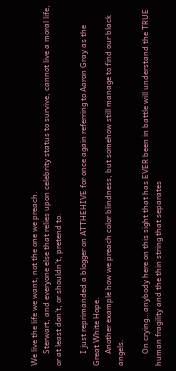We live the life we want, not the one we preach.
      Sterwart, and everyone else that relies upon celebrity status to survive, cannot live a moral life, or at least don’t, or shouldn’t, pretend to.

      I just reprimanded a blogger on ATTHEHIVE for once again referring to Aaron Gray as the Great White Hope.
      Another example how we preach color blindness, but somehow still manage to find our black angels.

      On crying…anybody here on this sight that has EVER been in battle will understand the TRUE human fragility and the thin string that separates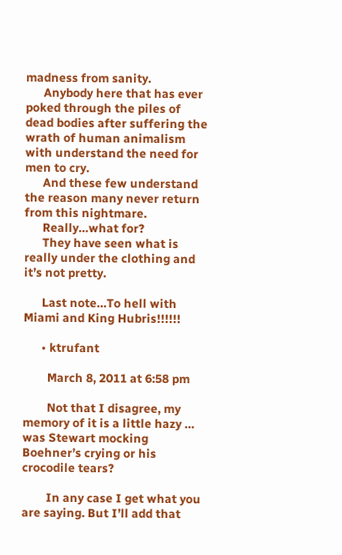madness from sanity.
      Anybody here that has ever poked through the piles of dead bodies after suffering the wrath of human animalism with understand the need for men to cry.
      And these few understand the reason many never return from this nightmare.
      Really…what for?
      They have seen what is really under the clothing and it’s not pretty.

      Last note…To hell with Miami and King Hubris!!!!!!

      • ktrufant

        March 8, 2011 at 6:58 pm

        Not that I disagree, my memory of it is a little hazy … was Stewart mocking Boehner’s crying or his crocodile tears?

        In any case I get what you are saying. But I’ll add that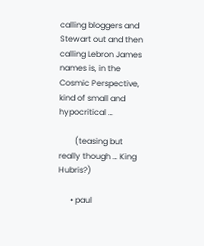calling bloggers and Stewart out and then calling Lebron James names is, in the Cosmic Perspective, kind of small and hypocritical …

        (teasing but really though … King Hubris?)

      • paul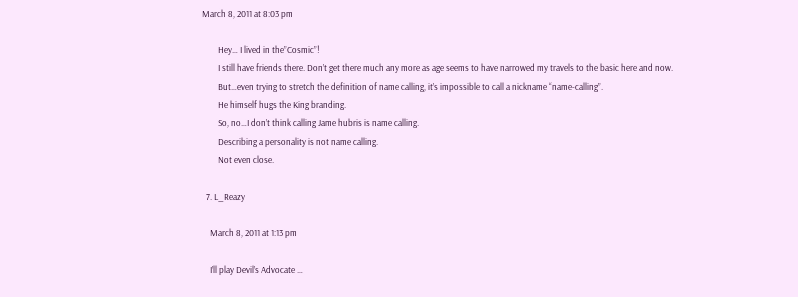March 8, 2011 at 8:03 pm

        Hey… I lived in the”Cosmic”!
        I still have friends there. Don’t get there much any more as age seems to have narrowed my travels to the basic here and now.
        But…even trying to stretch the definition of name calling, it’s impossible to call a nickname “name-calling”.
        He himself hugs the King branding.
        So, no…I don’t think calling Jame hubris is name calling.
        Describing a personality is not name calling.
        Not even close.

  7. L_Reazy

    March 8, 2011 at 1:13 pm

    I’ll play Devil’s Advocate …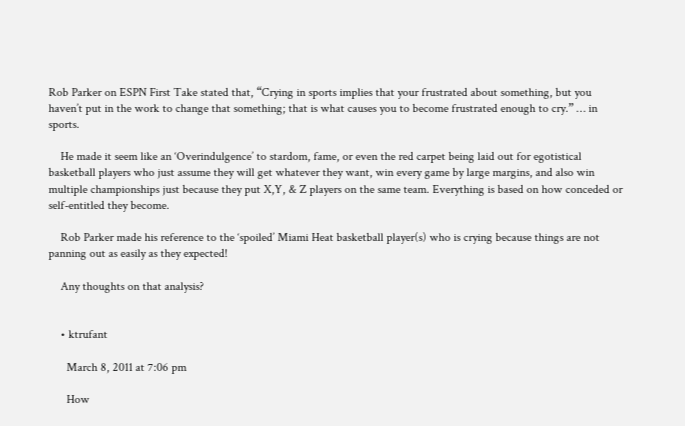Rob Parker on ESPN First Take stated that, “Crying in sports implies that your frustrated about something, but you haven’t put in the work to change that something; that is what causes you to become frustrated enough to cry.” … in sports.

    He made it seem like an ‘Overindulgence’ to stardom, fame, or even the red carpet being laid out for egotistical basketball players who just assume they will get whatever they want, win every game by large margins, and also win multiple championships just because they put X,Y, & Z players on the same team. Everything is based on how conceded or self-entitled they become.

    Rob Parker made his reference to the ‘spoiled’ Miami Heat basketball player(s) who is crying because things are not panning out as easily as they expected!

    Any thoughts on that analysis?


    • ktrufant

      March 8, 2011 at 7:06 pm

      How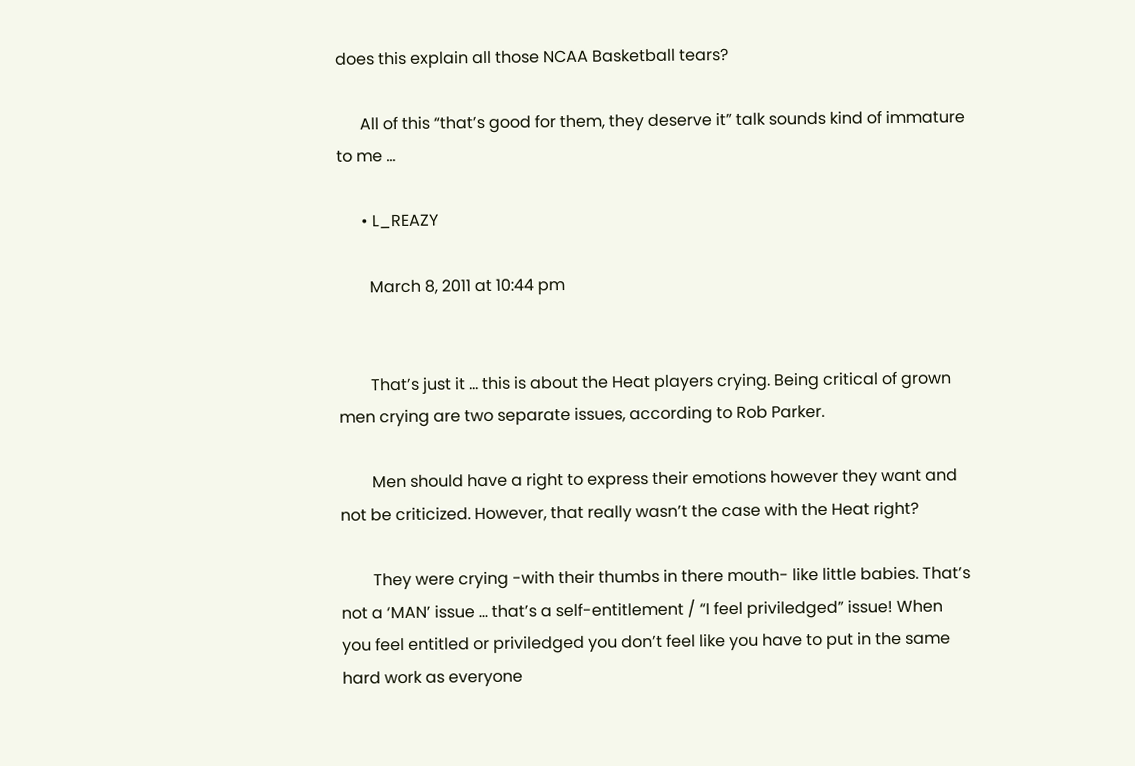does this explain all those NCAA Basketball tears?

      All of this “that’s good for them, they deserve it” talk sounds kind of immature to me …

      • L_REAZY

        March 8, 2011 at 10:44 pm


        That’s just it … this is about the Heat players crying. Being critical of grown men crying are two separate issues, according to Rob Parker.

        Men should have a right to express their emotions however they want and not be criticized. However, that really wasn’t the case with the Heat right?

        They were crying -with their thumbs in there mouth- like little babies. That’s not a ‘MAN’ issue … that’s a self-entitlement / “I feel priviledged” issue! When you feel entitled or priviledged you don’t feel like you have to put in the same hard work as everyone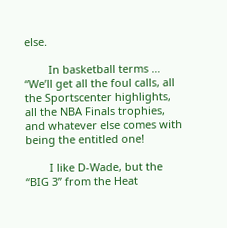else.

        In basketball terms … “We’ll get all the foul calls, all the Sportscenter highlights, all the NBA Finals trophies, and whatever else comes with being the entitled one!

        I like D-Wade, but the “BIG 3” from the Heat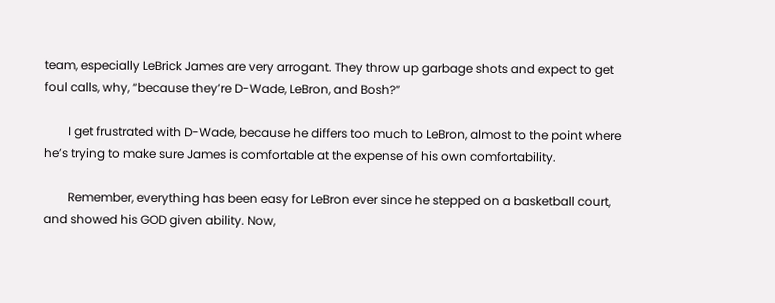team, especially LeBrick James are very arrogant. They throw up garbage shots and expect to get foul calls, why, “because they’re D-Wade, LeBron, and Bosh?”

        I get frustrated with D-Wade, because he differs too much to LeBron, almost to the point where he’s trying to make sure James is comfortable at the expense of his own comfortability.

        Remember, everything has been easy for LeBron ever since he stepped on a basketball court, and showed his GOD given ability. Now,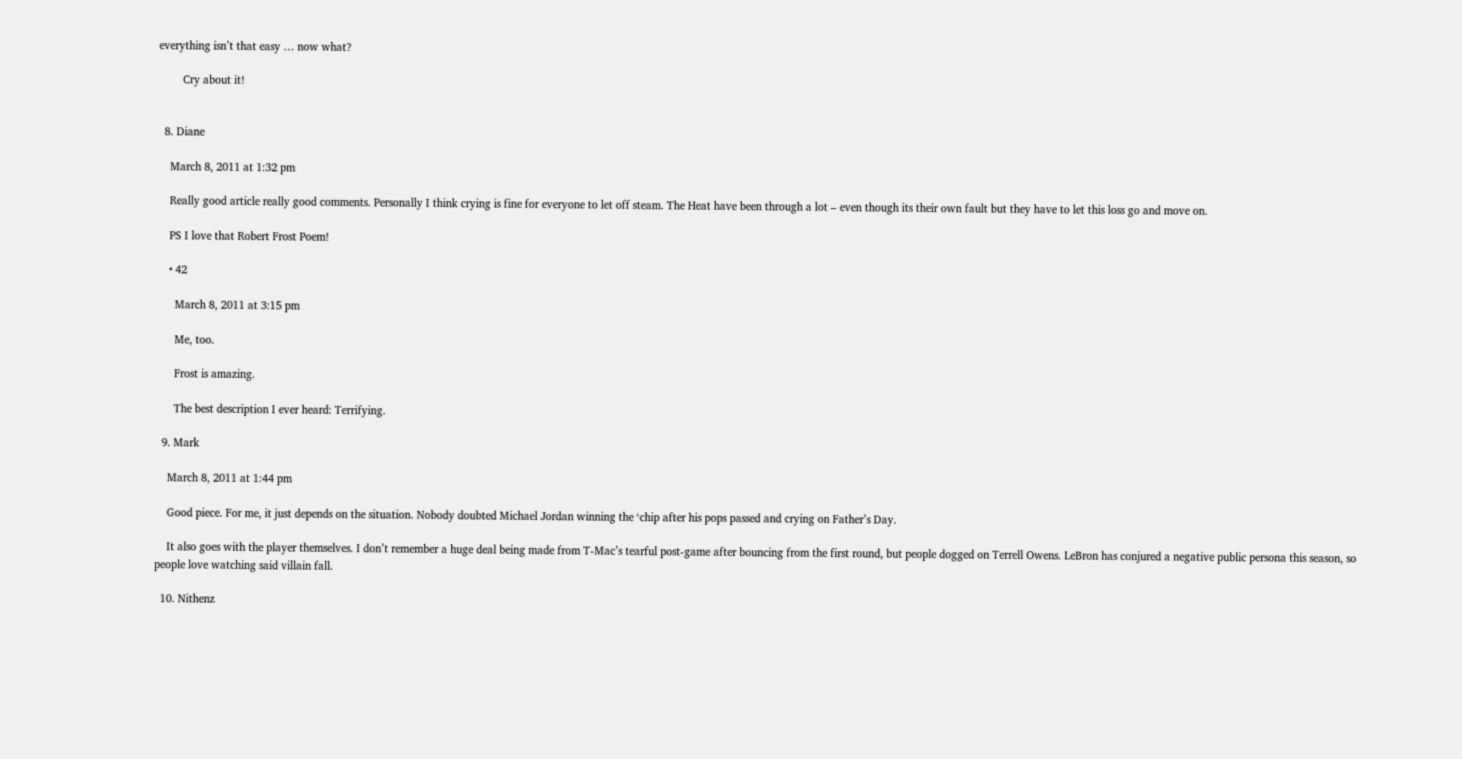everything isn’t that easy … now what?

        Cry about it!


  8. Diane

    March 8, 2011 at 1:32 pm

    Really good article really good comments. Personally I think crying is fine for everyone to let off steam. The Heat have been through a lot – even though its their own fault but they have to let this loss go and move on.

    PS I love that Robert Frost Poem!

    • 42

      March 8, 2011 at 3:15 pm

      Me, too.

      Frost is amazing.

      The best description I ever heard: Terrifying.

  9. Mark

    March 8, 2011 at 1:44 pm

    Good piece. For me, it just depends on the situation. Nobody doubted Michael Jordan winning the ‘chip after his pops passed and crying on Father’s Day.

    It also goes with the player themselves. I don’t remember a huge deal being made from T-Mac’s tearful post-game after bouncing from the first round, but people dogged on Terrell Owens. LeBron has conjured a negative public persona this season, so people love watching said villain fall.

  10. Nithenz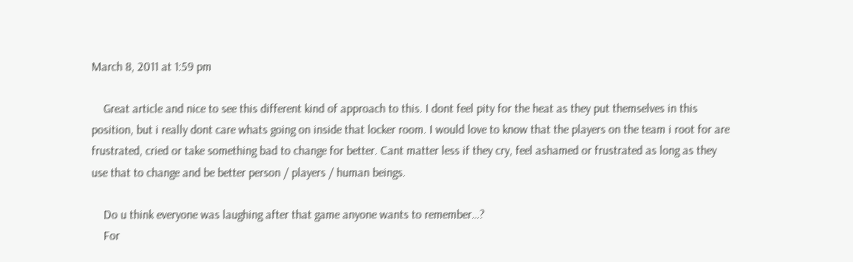March 8, 2011 at 1:59 pm

    Great article and nice to see this different kind of approach to this. I dont feel pity for the heat as they put themselves in this position, but i really dont care whats going on inside that locker room. I would love to know that the players on the team i root for are frustrated, cried or take something bad to change for better. Cant matter less if they cry, feel ashamed or frustrated as long as they use that to change and be better person / players / human beings.

    Do u think everyone was laughing after that game anyone wants to remember…?
    For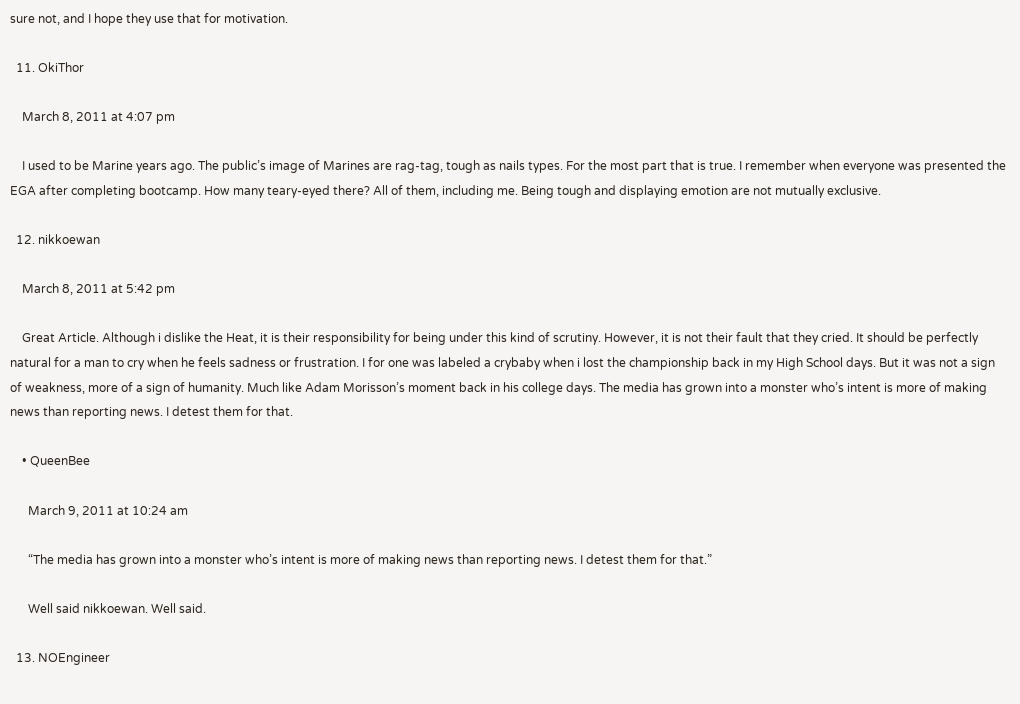sure not, and I hope they use that for motivation.

  11. OkiThor

    March 8, 2011 at 4:07 pm

    I used to be Marine years ago. The public’s image of Marines are rag-tag, tough as nails types. For the most part that is true. I remember when everyone was presented the EGA after completing bootcamp. How many teary-eyed there? All of them, including me. Being tough and displaying emotion are not mutually exclusive.

  12. nikkoewan

    March 8, 2011 at 5:42 pm

    Great Article. Although i dislike the Heat, it is their responsibility for being under this kind of scrutiny. However, it is not their fault that they cried. It should be perfectly natural for a man to cry when he feels sadness or frustration. I for one was labeled a crybaby when i lost the championship back in my High School days. But it was not a sign of weakness, more of a sign of humanity. Much like Adam Morisson’s moment back in his college days. The media has grown into a monster who’s intent is more of making news than reporting news. I detest them for that.

    • QueenBee

      March 9, 2011 at 10:24 am

      “The media has grown into a monster who’s intent is more of making news than reporting news. I detest them for that.”

      Well said nikkoewan. Well said.

  13. NOEngineer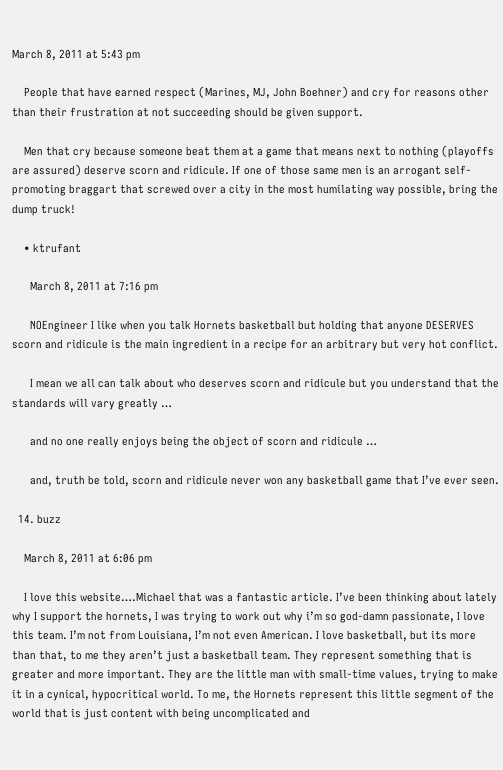March 8, 2011 at 5:43 pm

    People that have earned respect (Marines, MJ, John Boehner) and cry for reasons other than their frustration at not succeeding should be given support.

    Men that cry because someone beat them at a game that means next to nothing (playoffs are assured) deserve scorn and ridicule. If one of those same men is an arrogant self-promoting braggart that screwed over a city in the most humilating way possible, bring the dump truck!

    • ktrufant

      March 8, 2011 at 7:16 pm

      NOEngineer I like when you talk Hornets basketball but holding that anyone DESERVES scorn and ridicule is the main ingredient in a recipe for an arbitrary but very hot conflict.

      I mean we all can talk about who deserves scorn and ridicule but you understand that the standards will vary greatly …

      and no one really enjoys being the object of scorn and ridicule …

      and, truth be told, scorn and ridicule never won any basketball game that I’ve ever seen.

  14. buzz

    March 8, 2011 at 6:06 pm

    I love this website….Michael that was a fantastic article. I’ve been thinking about lately why I support the hornets, I was trying to work out why i’m so god-damn passionate, I love this team. I’m not from Louisiana, I’m not even American. I love basketball, but its more than that, to me they aren’t just a basketball team. They represent something that is greater and more important. They are the little man with small-time values, trying to make it in a cynical, hypocritical world. To me, the Hornets represent this little segment of the world that is just content with being uncomplicated and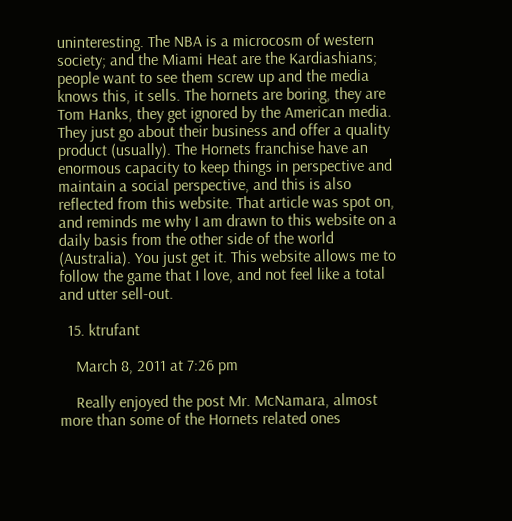uninteresting. The NBA is a microcosm of western society; and the Miami Heat are the Kardiashians; people want to see them screw up and the media knows this, it sells. The hornets are boring, they are Tom Hanks, they get ignored by the American media. They just go about their business and offer a quality product (usually). The Hornets franchise have an enormous capacity to keep things in perspective and maintain a social perspective, and this is also reflected from this website. That article was spot on, and reminds me why I am drawn to this website on a daily basis from the other side of the world (Australia). You just get it. This website allows me to follow the game that I love, and not feel like a total and utter sell-out.

  15. ktrufant

    March 8, 2011 at 7:26 pm

    Really enjoyed the post Mr. McNamara, almost more than some of the Hornets related ones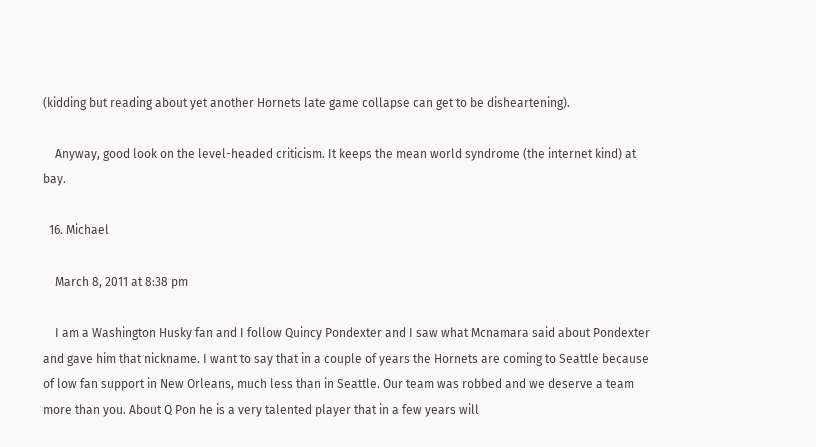(kidding but reading about yet another Hornets late game collapse can get to be disheartening).

    Anyway, good look on the level-headed criticism. It keeps the mean world syndrome (the internet kind) at bay.

  16. Michael

    March 8, 2011 at 8:38 pm

    I am a Washington Husky fan and I follow Quincy Pondexter and I saw what Mcnamara said about Pondexter and gave him that nickname. I want to say that in a couple of years the Hornets are coming to Seattle because of low fan support in New Orleans, much less than in Seattle. Our team was robbed and we deserve a team more than you. About Q Pon he is a very talented player that in a few years will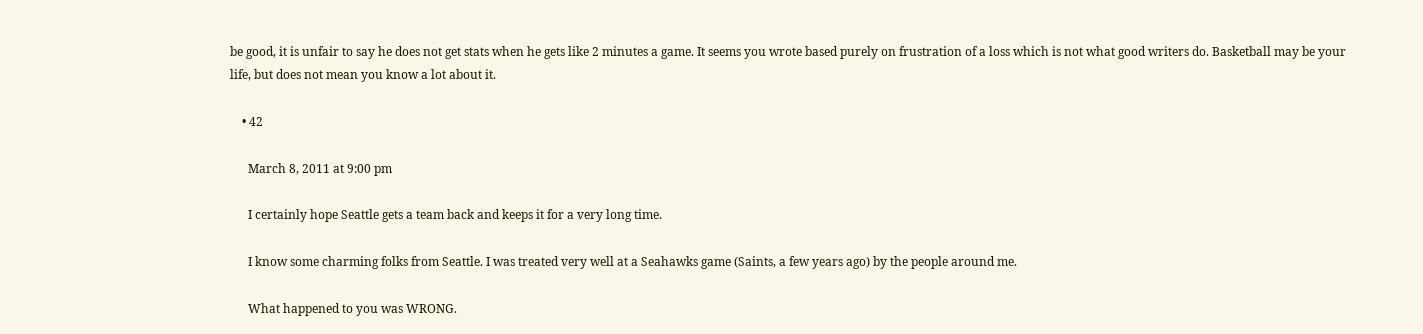be good, it is unfair to say he does not get stats when he gets like 2 minutes a game. It seems you wrote based purely on frustration of a loss which is not what good writers do. Basketball may be your life, but does not mean you know a lot about it.

    • 42

      March 8, 2011 at 9:00 pm

      I certainly hope Seattle gets a team back and keeps it for a very long time.

      I know some charming folks from Seattle. I was treated very well at a Seahawks game (Saints, a few years ago) by the people around me.

      What happened to you was WRONG.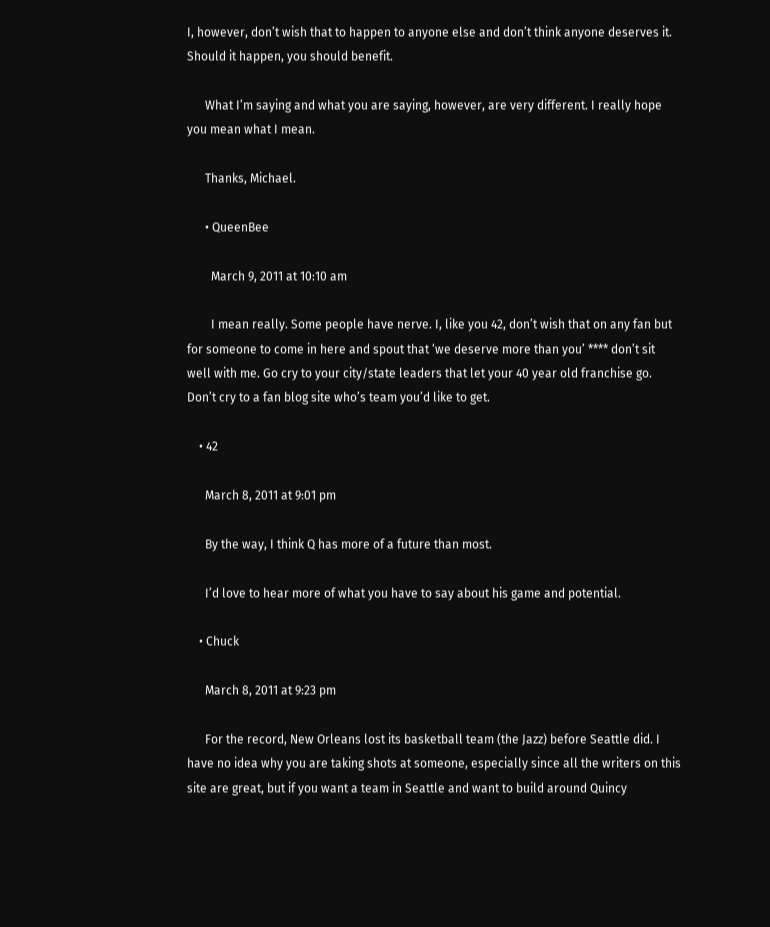I, however, don’t wish that to happen to anyone else and don’t think anyone deserves it. Should it happen, you should benefit.

      What I’m saying and what you are saying, however, are very different. I really hope you mean what I mean.

      Thanks, Michael.

      • QueenBee

        March 9, 2011 at 10:10 am

        I mean really. Some people have nerve. I, like you 42, don’t wish that on any fan but for someone to come in here and spout that ‘we deserve more than you’ **** don’t sit well with me. Go cry to your city/state leaders that let your 40 year old franchise go. Don’t cry to a fan blog site who’s team you’d like to get.

    • 42

      March 8, 2011 at 9:01 pm

      By the way, I think Q has more of a future than most.

      I’d love to hear more of what you have to say about his game and potential.

    • Chuck

      March 8, 2011 at 9:23 pm

      For the record, New Orleans lost its basketball team (the Jazz) before Seattle did. I have no idea why you are taking shots at someone, especially since all the writers on this site are great, but if you want a team in Seattle and want to build around Quincy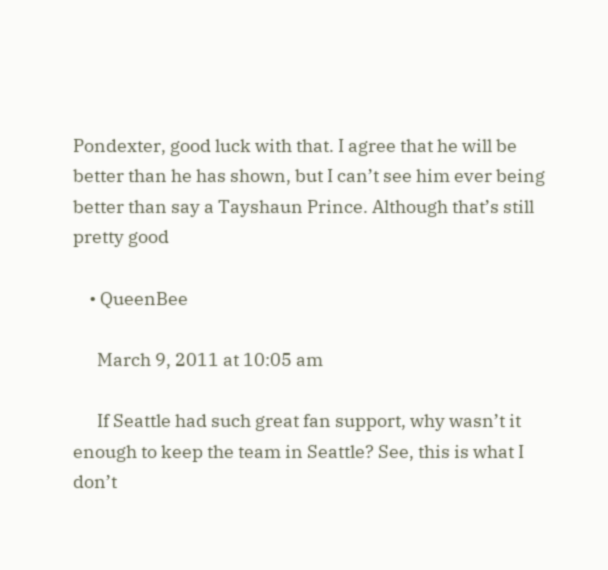Pondexter, good luck with that. I agree that he will be better than he has shown, but I can’t see him ever being better than say a Tayshaun Prince. Although that’s still pretty good

    • QueenBee

      March 9, 2011 at 10:05 am

      If Seattle had such great fan support, why wasn’t it enough to keep the team in Seattle? See, this is what I don’t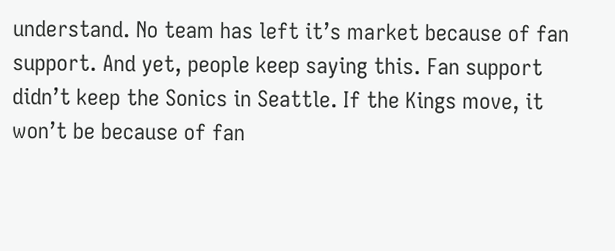understand. No team has left it’s market because of fan support. And yet, people keep saying this. Fan support didn’t keep the Sonics in Seattle. If the Kings move, it won’t be because of fan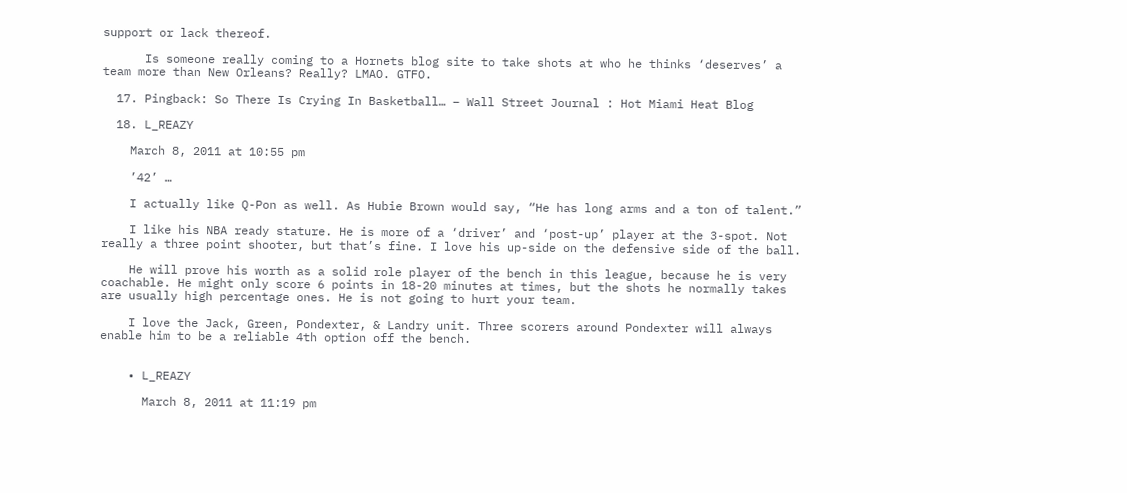support or lack thereof.

      Is someone really coming to a Hornets blog site to take shots at who he thinks ‘deserves’ a team more than New Orleans? Really? LMAO. GTFO.

  17. Pingback: So There Is Crying In Basketball… – Wall Street Journal : Hot Miami Heat Blog

  18. L_REAZY

    March 8, 2011 at 10:55 pm

    ’42’ …

    I actually like Q-Pon as well. As Hubie Brown would say, “He has long arms and a ton of talent.”

    I like his NBA ready stature. He is more of a ‘driver’ and ‘post-up’ player at the 3-spot. Not really a three point shooter, but that’s fine. I love his up-side on the defensive side of the ball.

    He will prove his worth as a solid role player of the bench in this league, because he is very coachable. He might only score 6 points in 18-20 minutes at times, but the shots he normally takes are usually high percentage ones. He is not going to hurt your team.

    I love the Jack, Green, Pondexter, & Landry unit. Three scorers around Pondexter will always enable him to be a reliable 4th option off the bench.


    • L_REAZY

      March 8, 2011 at 11:19 pm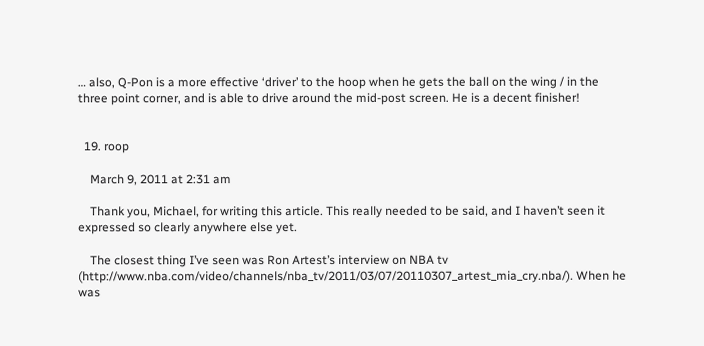… also, Q-Pon is a more effective ‘driver’ to the hoop when he gets the ball on the wing / in the three point corner, and is able to drive around the mid-post screen. He is a decent finisher!


  19. roop

    March 9, 2011 at 2:31 am

    Thank you, Michael, for writing this article. This really needed to be said, and I haven’t seen it expressed so clearly anywhere else yet.

    The closest thing I’ve seen was Ron Artest’s interview on NBA tv (http://www.nba.com/video/channels/nba_tv/2011/03/07/20110307_artest_mia_cry.nba/). When he was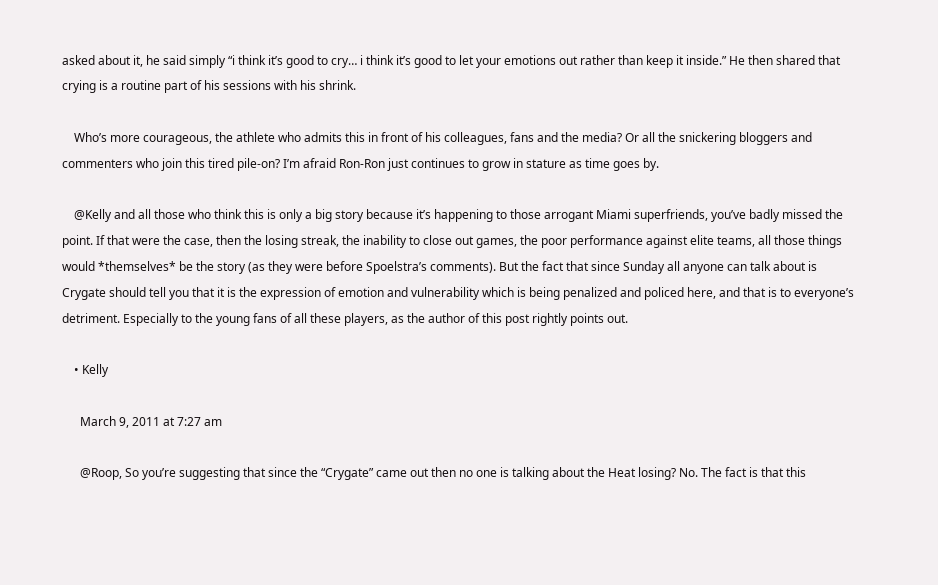asked about it, he said simply “i think it’s good to cry… i think it’s good to let your emotions out rather than keep it inside.” He then shared that crying is a routine part of his sessions with his shrink.

    Who’s more courageous, the athlete who admits this in front of his colleagues, fans and the media? Or all the snickering bloggers and commenters who join this tired pile-on? I’m afraid Ron-Ron just continues to grow in stature as time goes by.

    @Kelly and all those who think this is only a big story because it’s happening to those arrogant Miami superfriends, you’ve badly missed the point. If that were the case, then the losing streak, the inability to close out games, the poor performance against elite teams, all those things would *themselves* be the story (as they were before Spoelstra’s comments). But the fact that since Sunday all anyone can talk about is Crygate should tell you that it is the expression of emotion and vulnerability which is being penalized and policed here, and that is to everyone’s detriment. Especially to the young fans of all these players, as the author of this post rightly points out.

    • Kelly

      March 9, 2011 at 7:27 am

      @Roop, So you’re suggesting that since the “Crygate” came out then no one is talking about the Heat losing? No. The fact is that this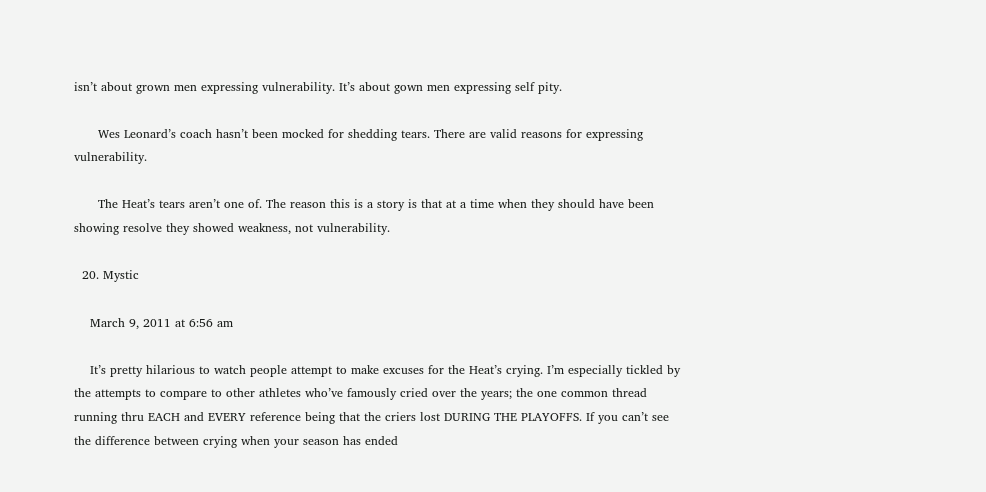isn’t about grown men expressing vulnerability. It’s about gown men expressing self pity.

      Wes Leonard’s coach hasn’t been mocked for shedding tears. There are valid reasons for expressing vulnerability.

      The Heat’s tears aren’t one of. The reason this is a story is that at a time when they should have been showing resolve they showed weakness, not vulnerability.

  20. Mystic

    March 9, 2011 at 6:56 am

    It’s pretty hilarious to watch people attempt to make excuses for the Heat’s crying. I’m especially tickled by the attempts to compare to other athletes who’ve famously cried over the years; the one common thread running thru EACH and EVERY reference being that the criers lost DURING THE PLAYOFFS. If you can’t see the difference between crying when your season has ended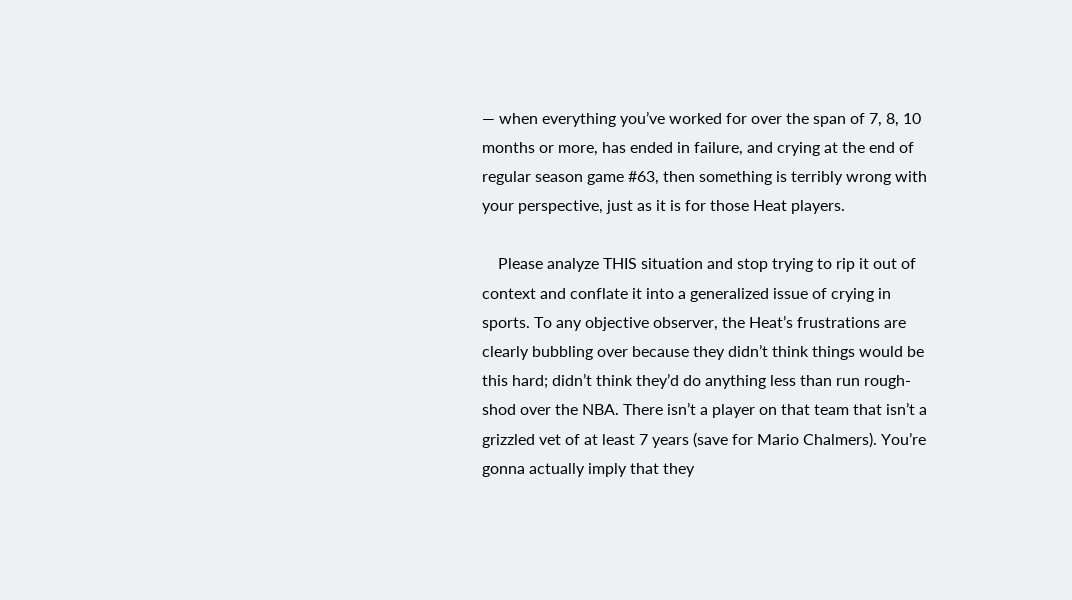— when everything you’ve worked for over the span of 7, 8, 10 months or more, has ended in failure, and crying at the end of regular season game #63, then something is terribly wrong with your perspective, just as it is for those Heat players.

    Please analyze THIS situation and stop trying to rip it out of context and conflate it into a generalized issue of crying in sports. To any objective observer, the Heat’s frustrations are clearly bubbling over because they didn’t think things would be this hard; didn’t think they’d do anything less than run rough-shod over the NBA. There isn’t a player on that team that isn’t a grizzled vet of at least 7 years (save for Mario Chalmers). You’re gonna actually imply that they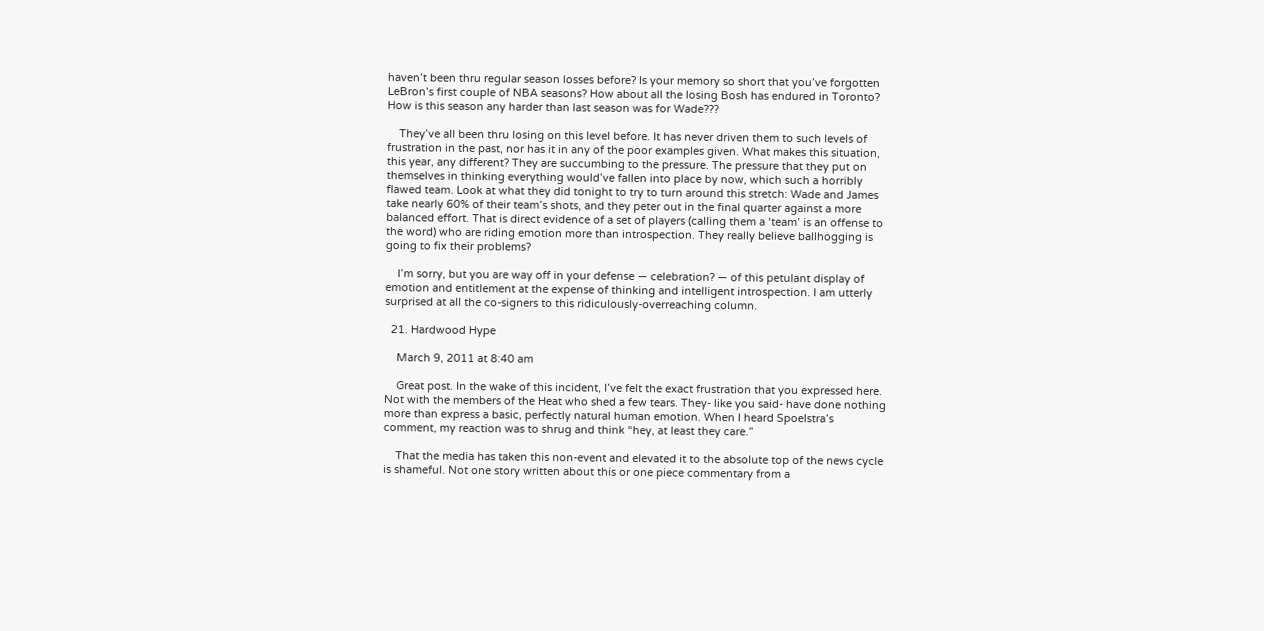haven’t been thru regular season losses before? Is your memory so short that you’ve forgotten LeBron’s first couple of NBA seasons? How about all the losing Bosh has endured in Toronto? How is this season any harder than last season was for Wade???

    They’ve all been thru losing on this level before. It has never driven them to such levels of frustration in the past, nor has it in any of the poor examples given. What makes this situation, this year, any different? They are succumbing to the pressure. The pressure that they put on themselves in thinking everything would’ve fallen into place by now, which such a horribly flawed team. Look at what they did tonight to try to turn around this stretch: Wade and James take nearly 60% of their team’s shots, and they peter out in the final quarter against a more balanced effort. That is direct evidence of a set of players (calling them a ‘team’ is an offense to the word) who are riding emotion more than introspection. They really believe ballhogging is going to fix their problems?

    I’m sorry, but you are way off in your defense — celebration? — of this petulant display of emotion and entitlement at the expense of thinking and intelligent introspection. I am utterly surprised at all the co-signers to this ridiculously-overreaching column.

  21. Hardwood Hype

    March 9, 2011 at 8:40 am

    Great post. In the wake of this incident, I’ve felt the exact frustration that you expressed here. Not with the members of the Heat who shed a few tears. They- like you said- have done nothing more than express a basic, perfectly natural human emotion. When I heard Spoelstra’s comment, my reaction was to shrug and think “hey, at least they care.”

    That the media has taken this non-event and elevated it to the absolute top of the news cycle is shameful. Not one story written about this or one piece commentary from a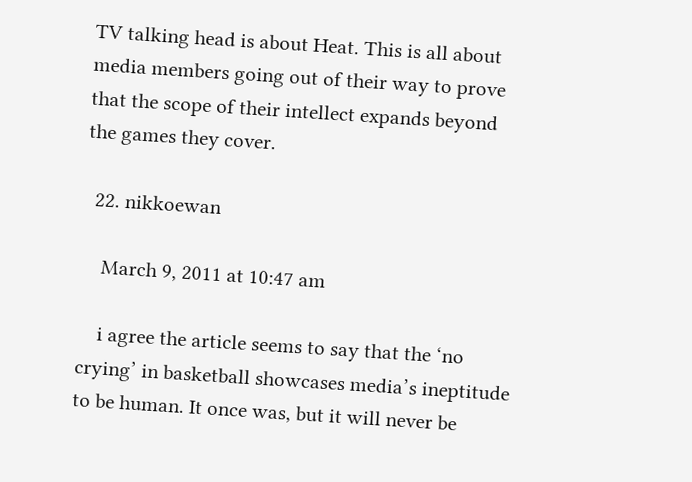TV talking head is about Heat. This is all about media members going out of their way to prove that the scope of their intellect expands beyond the games they cover.

  22. nikkoewan

    March 9, 2011 at 10:47 am

    i agree the article seems to say that the ‘no crying’ in basketball showcases media’s ineptitude to be human. It once was, but it will never be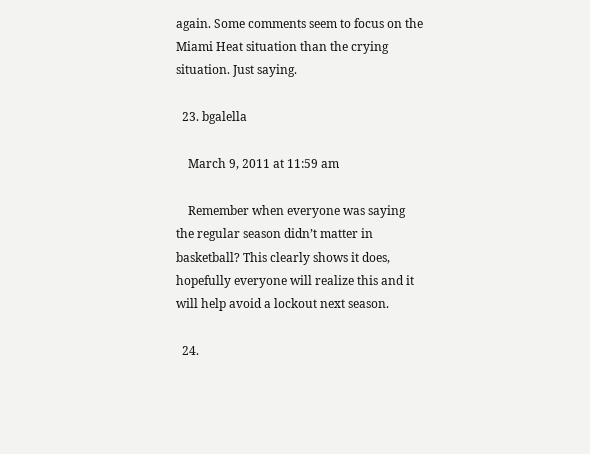again. Some comments seem to focus on the Miami Heat situation than the crying situation. Just saying.

  23. bgalella

    March 9, 2011 at 11:59 am

    Remember when everyone was saying the regular season didn’t matter in basketball? This clearly shows it does, hopefully everyone will realize this and it will help avoid a lockout next season.

  24.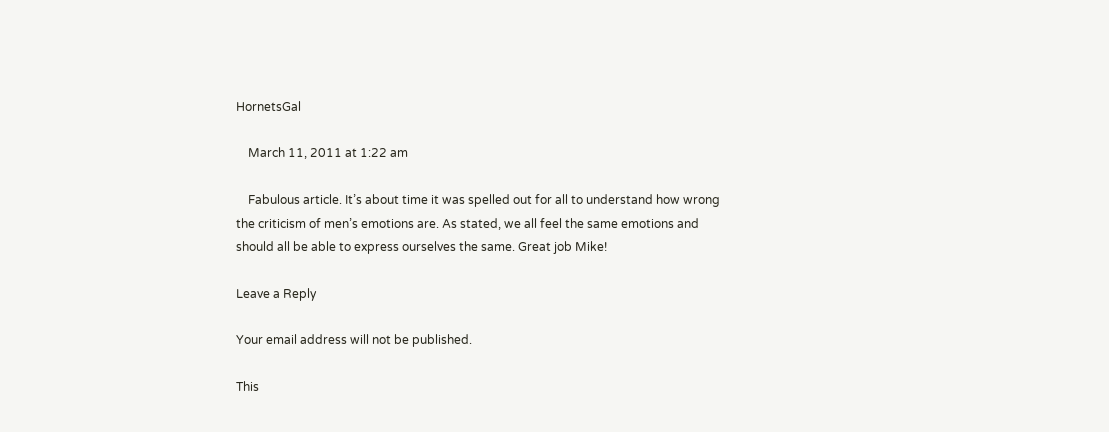HornetsGal

    March 11, 2011 at 1:22 am

    Fabulous article. It’s about time it was spelled out for all to understand how wrong the criticism of men’s emotions are. As stated, we all feel the same emotions and should all be able to express ourselves the same. Great job Mike!

Leave a Reply

Your email address will not be published.

This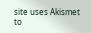site uses Akismet to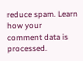reduce spam. Learn how your comment data is processed.